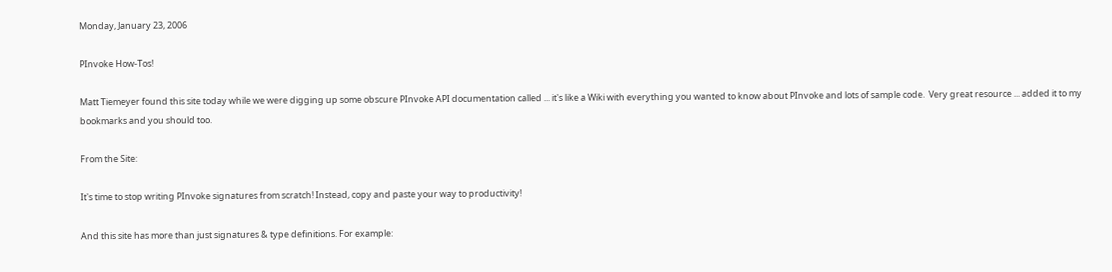Monday, January 23, 2006

PInvoke How-Tos!

Matt Tiemeyer found this site today while we were digging up some obscure PInvoke API documentation called ... it's like a Wiki with everything you wanted to know about PInvoke and lots of sample code.  Very great resource ... added it to my bookmarks and you should too.

From the Site:

It's time to stop writing PInvoke signatures from scratch! Instead, copy and paste your way to productivity!

And this site has more than just signatures & type definitions. For example: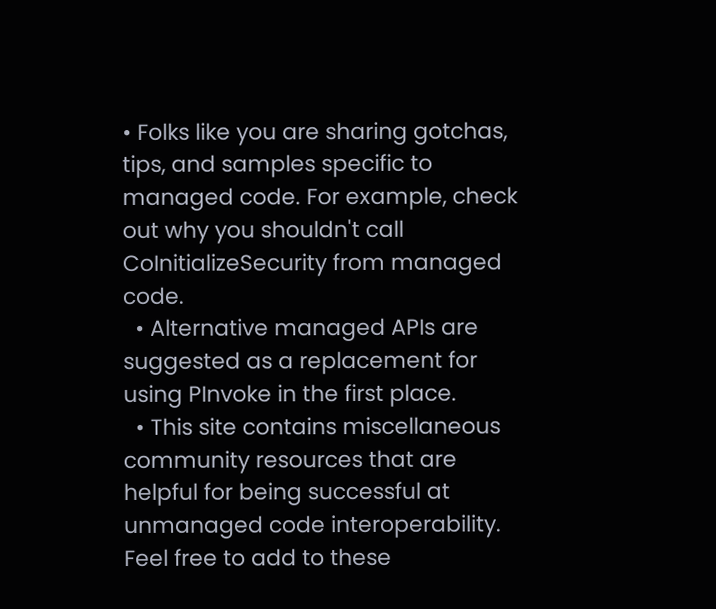• Folks like you are sharing gotchas, tips, and samples specific to managed code. For example, check out why you shouldn't call CoInitializeSecurity from managed code.
  • Alternative managed APIs are suggested as a replacement for using PInvoke in the first place.
  • This site contains miscellaneous community resources that are helpful for being successful at unmanaged code interoperability. Feel free to add to these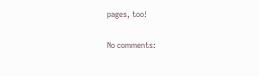pages, too!

No comments: